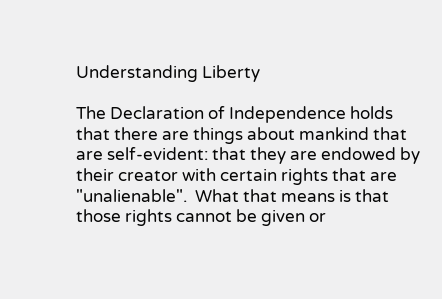Understanding Liberty

The Declaration of Independence holds that there are things about mankind that are self-evident: that they are endowed by their creator with certain rights that are "unalienable".  What that means is that those rights cannot be given or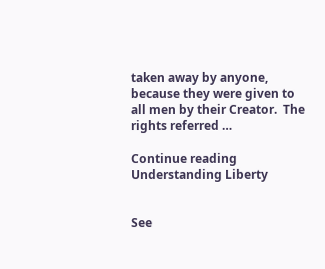taken away by anyone, because they were given to all men by their Creator.  The rights referred …

Continue reading Understanding Liberty


See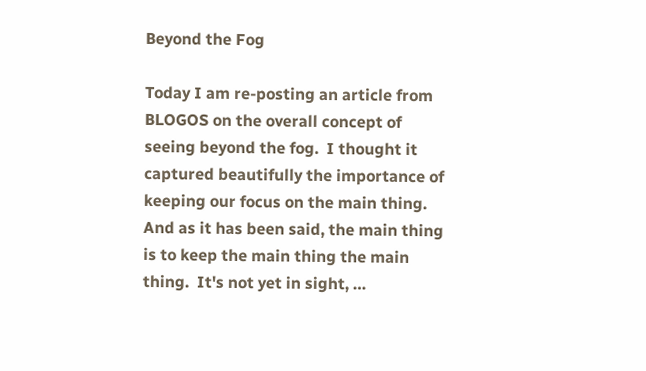Beyond the Fog

Today I am re-posting an article from BLOGOS on the overall concept of seeing beyond the fog.  I thought it captured beautifully the importance of keeping our focus on the main thing.  And as it has been said, the main thing is to keep the main thing the main thing.  It's not yet in sight, …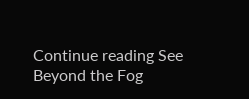Continue reading See Beyond the Fog